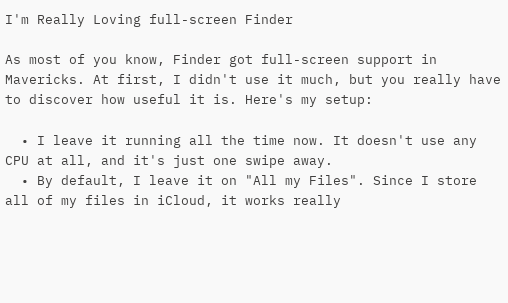I'm Really Loving full-screen Finder

As most of you know, Finder got full-screen support in Mavericks. At first, I didn't use it much, but you really have to discover how useful it is. Here's my setup:

  • I leave it running all the time now. It doesn't use any CPU at all, and it's just one swipe away.
  • By default, I leave it on "All my Files". Since I store all of my files in iCloud, it works really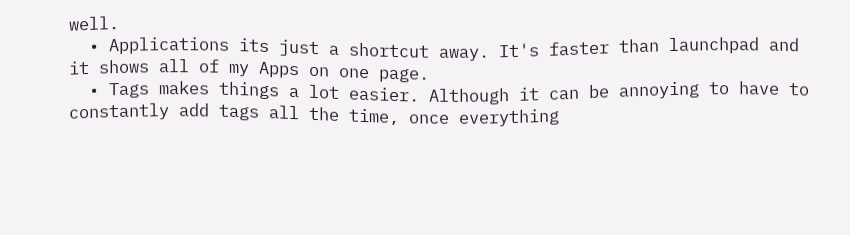well.
  • Applications its just a shortcut away. It's faster than launchpad and it shows all of my Apps on one page.
  • Tags makes things a lot easier. Although it can be annoying to have to constantly add tags all the time, once everything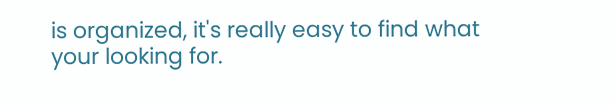is organized, it's really easy to find what your looking for.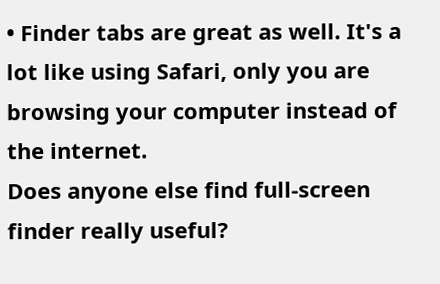• Finder tabs are great as well. It's a lot like using Safari, only you are browsing your computer instead of the internet.
Does anyone else find full-screen finder really useful?